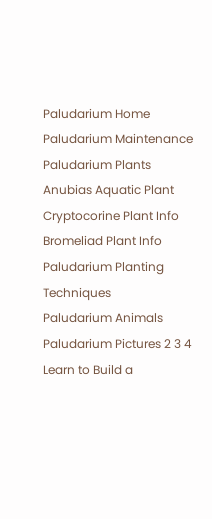Paludarium Home
Paludarium Maintenance
Paludarium Plants
Anubias Aquatic Plant
Cryptocorine Plant Info
Bromeliad Plant Info
Paludarium Planting Techniques
Paludarium Animals
Paludarium Pictures 2 3 4
Learn to Build a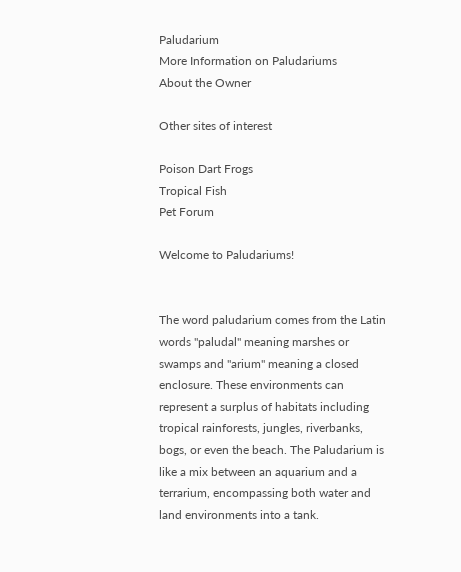Paludarium
More Information on Paludariums
About the Owner

Other sites of interest

Poison Dart Frogs
Tropical Fish
Pet Forum

Welcome to Paludariums!


The word paludarium comes from the Latin words "paludal" meaning marshes or swamps and "arium" meaning a closed enclosure. These environments can represent a surplus of habitats including tropical rainforests, jungles, riverbanks, bogs, or even the beach. The Paludarium is like a mix between an aquarium and a terrarium, encompassing both water and land environments into a tank.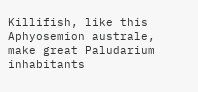Killifish, like this Aphyosemion australe, make great Paludarium inhabitants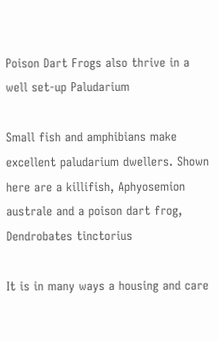Poison Dart Frogs also thrive in a well set-up Paludarium

Small fish and amphibians make excellent paludarium dwellers. Shown here are a killifish, Aphyosemion australe and a poison dart frog, Dendrobates tinctorius

It is in many ways a housing and care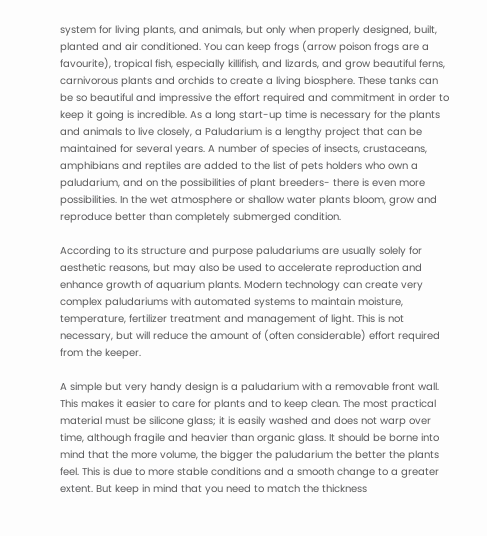system for living plants, and animals, but only when properly designed, built, planted and air conditioned. You can keep frogs (arrow poison frogs are a favourite), tropical fish, especially killifish, and lizards, and grow beautiful ferns, carnivorous plants and orchids to create a living biosphere. These tanks can be so beautiful and impressive the effort required and commitment in order to keep it going is incredible. As a long start-up time is necessary for the plants and animals to live closely, a Paludarium is a lengthy project that can be maintained for several years. A number of species of insects, crustaceans, amphibians and reptiles are added to the list of pets holders who own a paludarium, and on the possibilities of plant breeders- there is even more possibilities. In the wet atmosphere or shallow water plants bloom, grow and reproduce better than completely submerged condition.

According to its structure and purpose paludariums are usually solely for aesthetic reasons, but may also be used to accelerate reproduction and enhance growth of aquarium plants. Modern technology can create very complex paludariums with automated systems to maintain moisture, temperature, fertilizer treatment and management of light. This is not necessary, but will reduce the amount of (often considerable) effort required from the keeper.

A simple but very handy design is a paludarium with a removable front wall. This makes it easier to care for plants and to keep clean. The most practical material must be silicone glass; it is easily washed and does not warp over time, although fragile and heavier than organic glass. It should be borne into mind that the more volume, the bigger the paludarium the better the plants feel. This is due to more stable conditions and a smooth change to a greater extent. But keep in mind that you need to match the thickness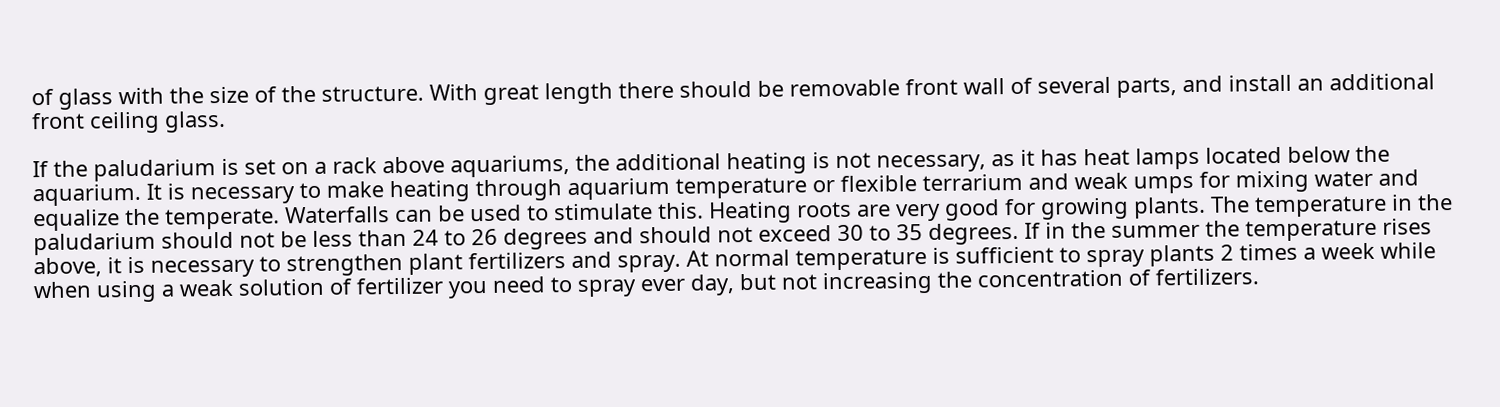of glass with the size of the structure. With great length there should be removable front wall of several parts, and install an additional front ceiling glass.

If the paludarium is set on a rack above aquariums, the additional heating is not necessary, as it has heat lamps located below the aquarium. It is necessary to make heating through aquarium temperature or flexible terrarium and weak umps for mixing water and equalize the temperate. Waterfalls can be used to stimulate this. Heating roots are very good for growing plants. The temperature in the paludarium should not be less than 24 to 26 degrees and should not exceed 30 to 35 degrees. If in the summer the temperature rises above, it is necessary to strengthen plant fertilizers and spray. At normal temperature is sufficient to spray plants 2 times a week while when using a weak solution of fertilizer you need to spray ever day, but not increasing the concentration of fertilizers.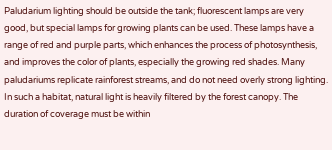Paludarium lighting should be outside the tank; fluorescent lamps are very good, but special lamps for growing plants can be used. These lamps have a range of red and purple parts, which enhances the process of photosynthesis, and improves the color of plants, especially the growing red shades. Many paludariums replicate rainforest streams, and do not need overly strong lighting. In such a habitat, natural light is heavily filtered by the forest canopy. The duration of coverage must be within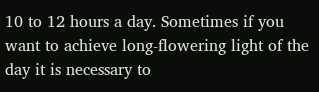10 to 12 hours a day. Sometimes if you want to achieve long-flowering light of the day it is necessary to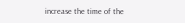increase the time of the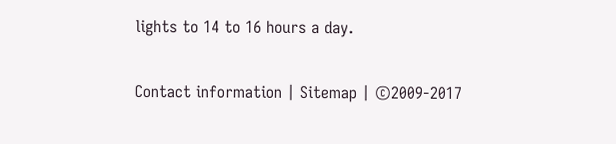lights to 14 to 16 hours a day.

Contact information | Sitemap | ©2009-2017